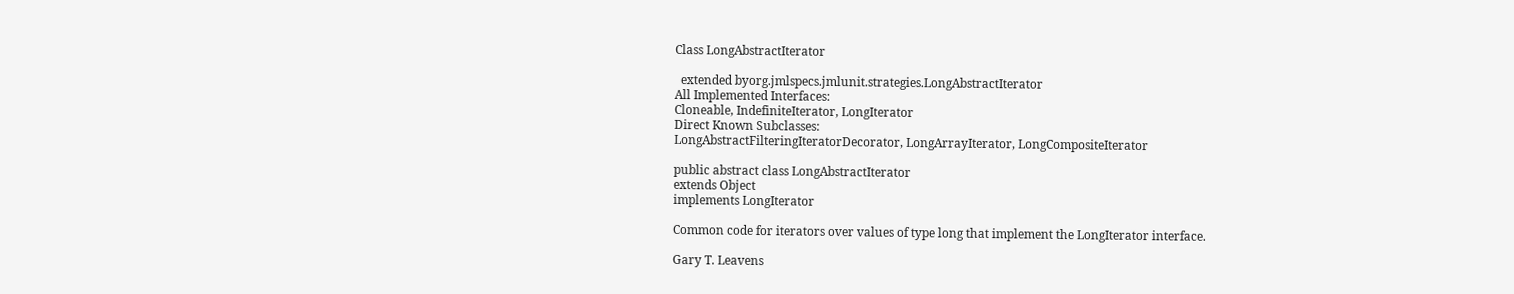Class LongAbstractIterator

  extended byorg.jmlspecs.jmlunit.strategies.LongAbstractIterator
All Implemented Interfaces:
Cloneable, IndefiniteIterator, LongIterator
Direct Known Subclasses:
LongAbstractFilteringIteratorDecorator, LongArrayIterator, LongCompositeIterator

public abstract class LongAbstractIterator
extends Object
implements LongIterator

Common code for iterators over values of type long that implement the LongIterator interface.

Gary T. Leavens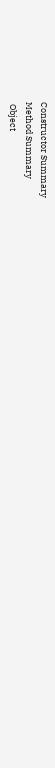Constructor Summary
Method Summary
 Object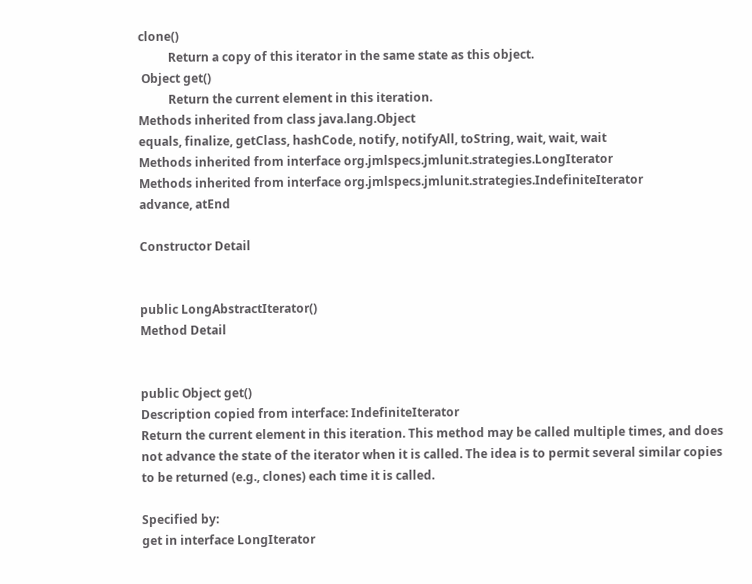clone()
          Return a copy of this iterator in the same state as this object.
 Object get()
          Return the current element in this iteration.
Methods inherited from class java.lang.Object
equals, finalize, getClass, hashCode, notify, notifyAll, toString, wait, wait, wait
Methods inherited from interface org.jmlspecs.jmlunit.strategies.LongIterator
Methods inherited from interface org.jmlspecs.jmlunit.strategies.IndefiniteIterator
advance, atEnd

Constructor Detail


public LongAbstractIterator()
Method Detail


public Object get()
Description copied from interface: IndefiniteIterator
Return the current element in this iteration. This method may be called multiple times, and does not advance the state of the iterator when it is called. The idea is to permit several similar copies to be returned (e.g., clones) each time it is called.

Specified by:
get in interface LongIterator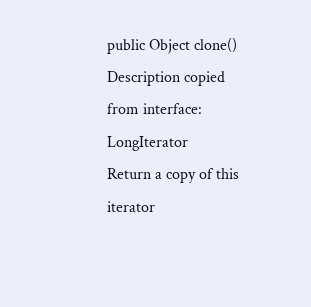public Object clone()
Description copied from interface: LongIterator
Return a copy of this iterator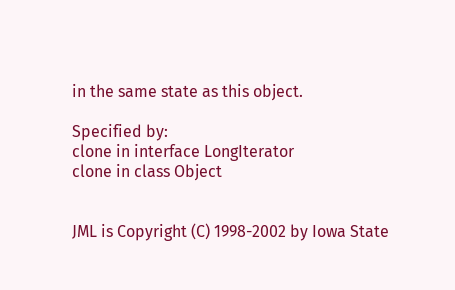in the same state as this object.

Specified by:
clone in interface LongIterator
clone in class Object


JML is Copyright (C) 1998-2002 by Iowa State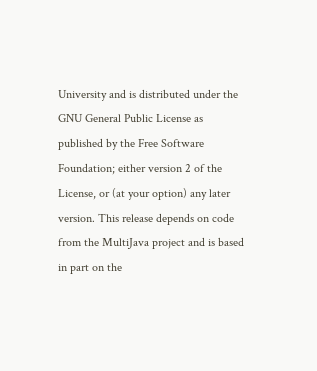University and is distributed under the GNU General Public License as published by the Free Software Foundation; either version 2 of the License, or (at your option) any later version. This release depends on code from the MultiJava project and is based in part on the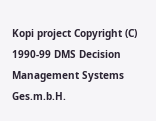Kopi project Copyright (C) 1990-99 DMS Decision Management Systems Ges.m.b.H.